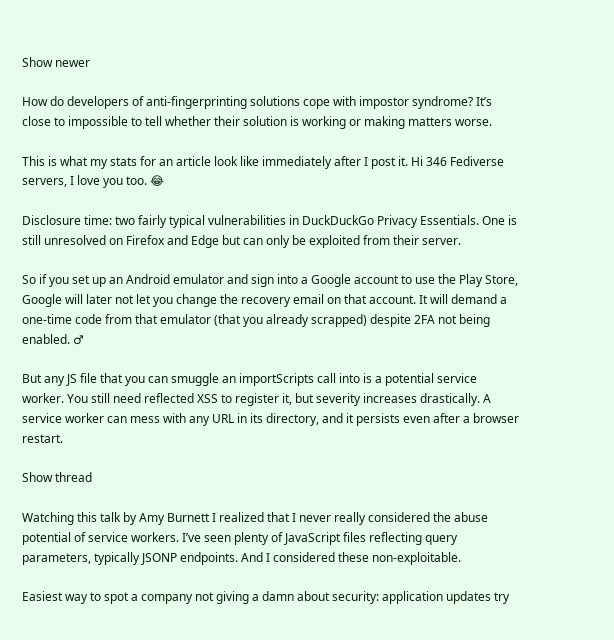Show newer

How do developers of anti-fingerprinting solutions cope with impostor syndrome? It’s close to impossible to tell whether their solution is working or making matters worse.

This is what my stats for an article look like immediately after I post it. Hi 346 Fediverse servers, I love you too. 😂

Disclosure time: two fairly typical vulnerabilities in DuckDuckGo Privacy Essentials. One is still unresolved on Firefox and Edge but can only be exploited from their server.

So if you set up an Android emulator and sign into a Google account to use the Play Store, Google will later not let you change the recovery email on that account. It will demand a one-time code from that emulator (that you already scrapped) despite 2FA not being enabled. ♂

But any JS file that you can smuggle an importScripts call into is a potential service worker. You still need reflected XSS to register it, but severity increases drastically. A service worker can mess with any URL in its directory, and it persists even after a browser restart.

Show thread

Watching this talk by Amy Burnett I realized that I never really considered the abuse potential of service workers. I’ve seen plenty of JavaScript files reflecting query parameters, typically JSONP endpoints. And I considered these non-exploitable.

Easiest way to spot a company not giving a damn about security: application updates try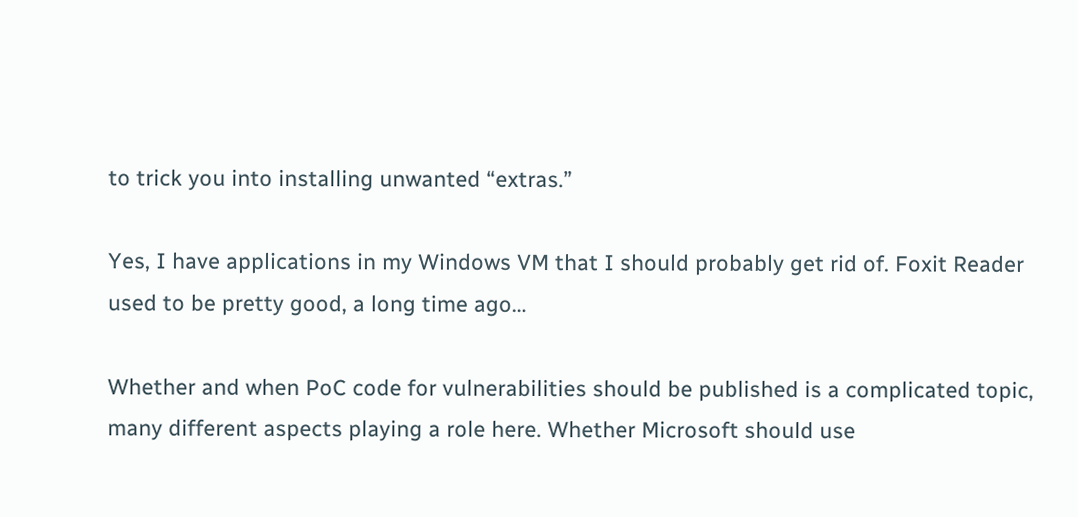to trick you into installing unwanted “extras.”

Yes, I have applications in my Windows VM that I should probably get rid of. Foxit Reader used to be pretty good, a long time ago…

Whether and when PoC code for vulnerabilities should be published is a complicated topic, many different aspects playing a role here. Whether Microsoft should use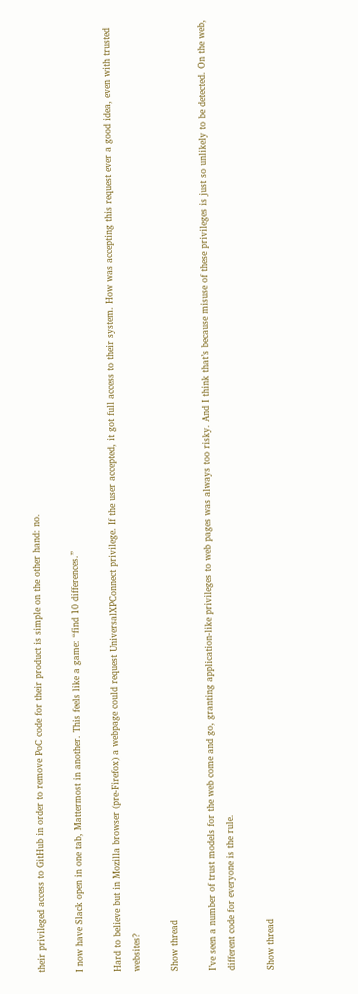their privileged access to GitHub in order to remove PoC code for their product is simple on the other hand: no.

I now have Slack open in one tab, Mattermost in another. This feels like a game: “find 10 differences.”

Hard to believe but in Mozilla browser (pre-Firefox) a webpage could request UniversalXPConnect privilege. If the user accepted, it got full access to their system. How was accepting this request ever a good idea, even with trusted websites?

Show thread

I’ve seen a number of trust models for the web come and go, granting application-like privileges to web pages was always too risky. And I think that’s because misuse of these privileges is just so unlikely to be detected. On the web, different code for everyone is the rule.

Show thread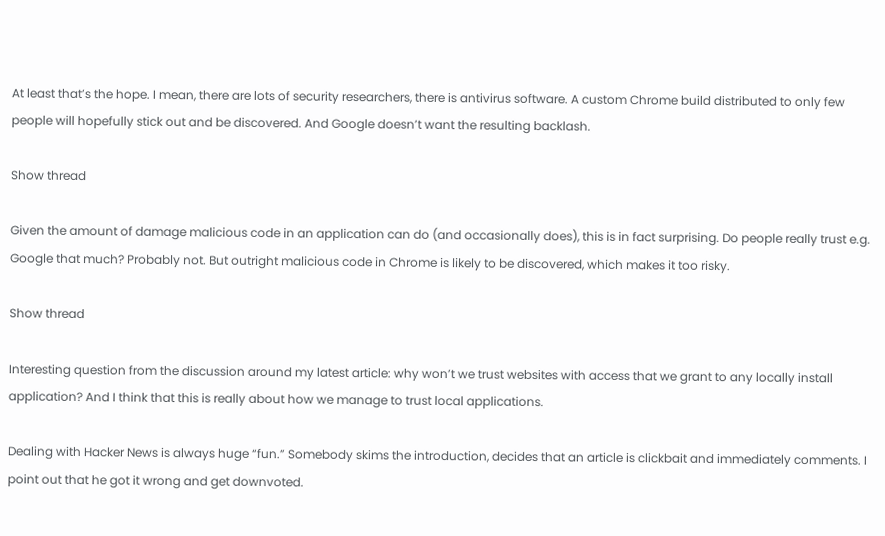At least that’s the hope. I mean, there are lots of security researchers, there is antivirus software. A custom Chrome build distributed to only few people will hopefully stick out and be discovered. And Google doesn’t want the resulting backlash.

Show thread

Given the amount of damage malicious code in an application can do (and occasionally does), this is in fact surprising. Do people really trust e.g. Google that much? Probably not. But outright malicious code in Chrome is likely to be discovered, which makes it too risky.

Show thread

Interesting question from the discussion around my latest article: why won’t we trust websites with access that we grant to any locally install application? And I think that this is really about how we manage to trust local applications.

Dealing with Hacker News is always huge “fun.” Somebody skims the introduction, decides that an article is clickbait and immediately comments. I point out that he got it wrong and get downvoted.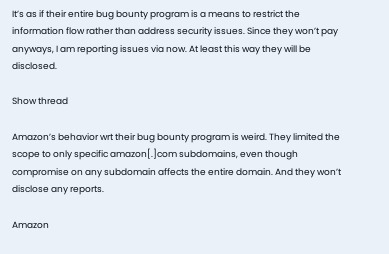It’s as if their entire bug bounty program is a means to restrict the information flow rather than address security issues. Since they won’t pay anyways, I am reporting issues via now. At least this way they will be disclosed.

Show thread

Amazon’s behavior wrt their bug bounty program is weird. They limited the scope to only specific amazon[.]com subdomains, even though compromise on any subdomain affects the entire domain. And they won’t disclose any reports.

Amazon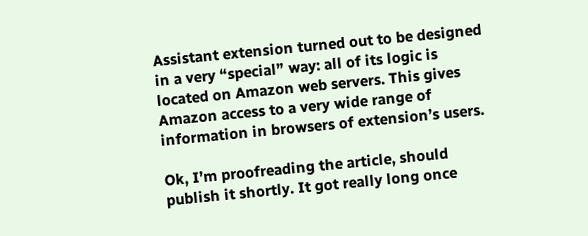Assistant extension turned out to be designed in a very “special” way: all of its logic is located on Amazon web servers. This gives Amazon access to a very wide range of information in browsers of extension’s users.

Ok, I’m proofreading the article, should publish it shortly. It got really long once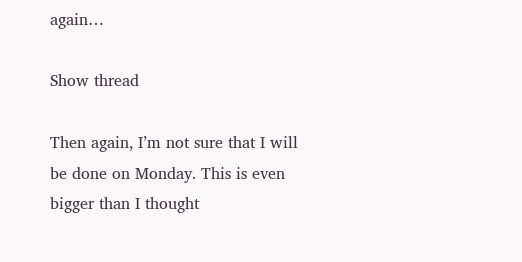again…

Show thread

Then again, I’m not sure that I will be done on Monday. This is even bigger than I thought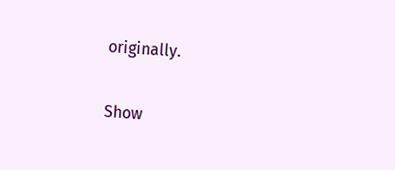originally.

Show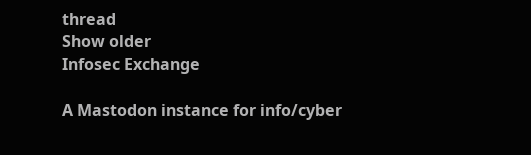thread
Show older
Infosec Exchange

A Mastodon instance for info/cyber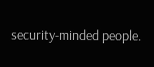security-minded people.